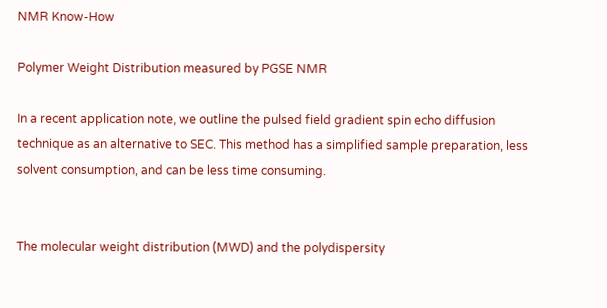NMR Know-How

Polymer Weight Distribution measured by PGSE NMR

In a recent application note, we outline the pulsed field gradient spin echo diffusion technique as an alternative to SEC. This method has a simplified sample preparation, less solvent consumption, and can be less time consuming.


The molecular weight distribution (MWD) and the polydispersity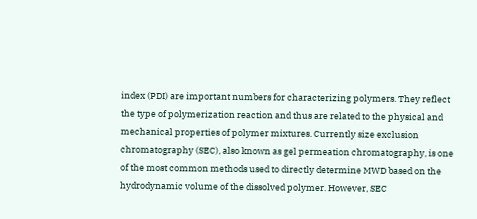index (PDI) are important numbers for characterizing polymers. They reflect the type of polymerization reaction and thus are related to the physical and mechanical properties of polymer mixtures. Currently size exclusion chromatography (SEC), also known as gel permeation chromatography, is one of the most common methods used to directly determine MWD based on the hydrodynamic volume of the dissolved polymer. However, SEC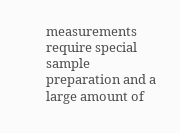measurements require special sample preparation and a large amount of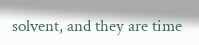solvent, and they are time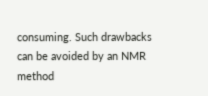consuming. Such drawbacks can be avoided by an NMR method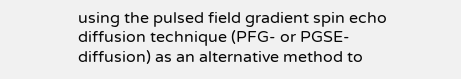using the pulsed field gradient spin echo diffusion technique (PFG- or PGSE-diffusion) as an alternative method to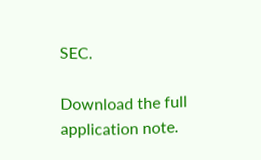SEC.

Download the full application note.